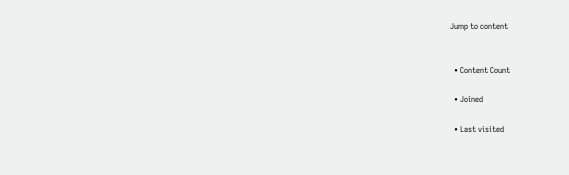Jump to content


  • Content Count

  • Joined

  • Last visited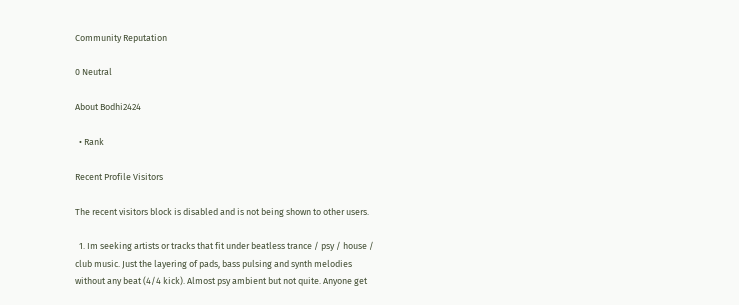Community Reputation

0 Neutral

About Bodhi2424

  • Rank

Recent Profile Visitors

The recent visitors block is disabled and is not being shown to other users.

  1. Im seeking artists or tracks that fit under beatless trance / psy / house / club music. Just the layering of pads, bass pulsing and synth melodies without any beat (4/4 kick). Almost psy ambient but not quite. Anyone get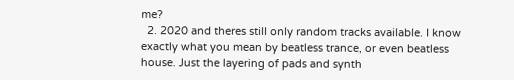me?
  2. 2020 and theres still only random tracks available. I know exactly what you mean by beatless trance, or even beatless house. Just the layering of pads and synth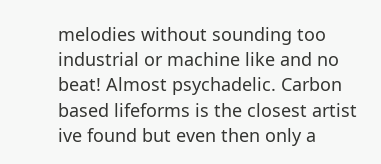melodies without sounding too industrial or machine like and no beat! Almost psychadelic. Carbon based lifeforms is the closest artist ive found but even then only a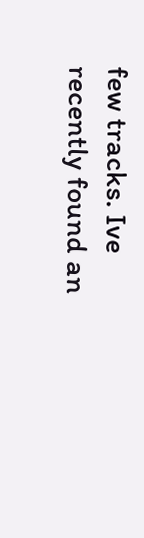few tracks. Ive recently found an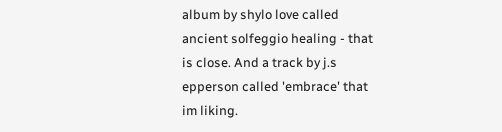album by shylo love called ancient solfeggio healing - that is close. And a track by j.s epperson called 'embrace' that im liking.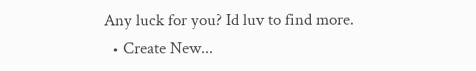Any luck for you? Id luv to find more.
  • Create New...